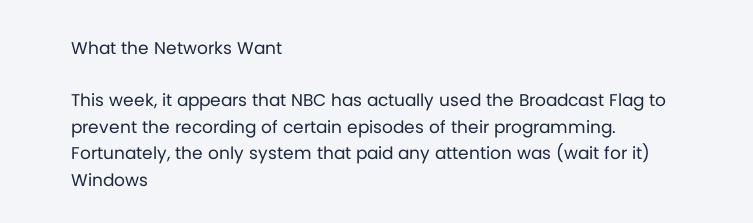What the Networks Want

This week, it appears that NBC has actually used the Broadcast Flag to prevent the recording of certain episodes of their programming. Fortunately, the only system that paid any attention was (wait for it) Windows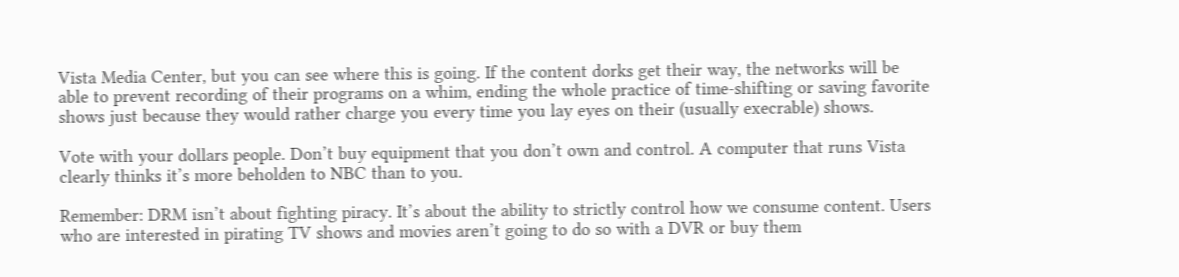Vista Media Center, but you can see where this is going. If the content dorks get their way, the networks will be able to prevent recording of their programs on a whim, ending the whole practice of time-shifting or saving favorite shows just because they would rather charge you every time you lay eyes on their (usually execrable) shows.

Vote with your dollars people. Don’t buy equipment that you don’t own and control. A computer that runs Vista clearly thinks it’s more beholden to NBC than to you.

Remember: DRM isn’t about fighting piracy. It’s about the ability to strictly control how we consume content. Users who are interested in pirating TV shows and movies aren’t going to do so with a DVR or buy them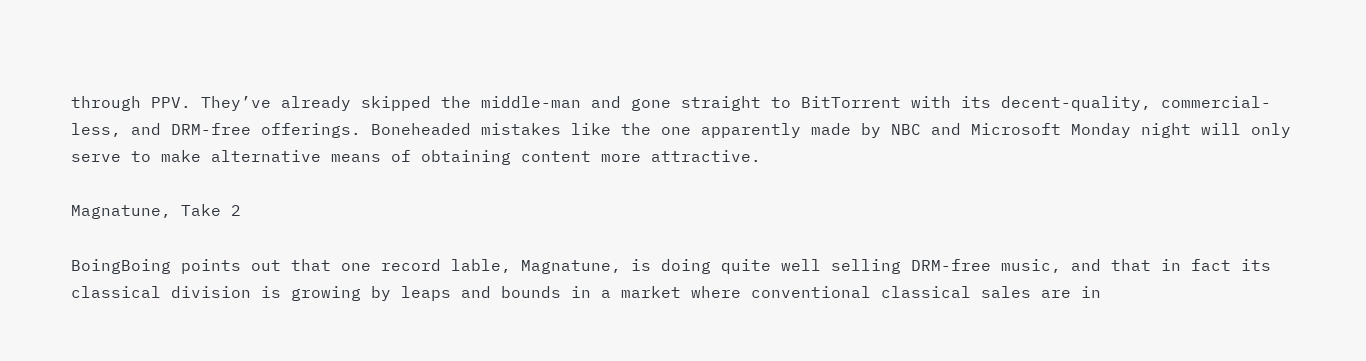through PPV. They’ve already skipped the middle-man and gone straight to BitTorrent with its decent-quality, commercial-less, and DRM-free offerings. Boneheaded mistakes like the one apparently made by NBC and Microsoft Monday night will only serve to make alternative means of obtaining content more attractive.

Magnatune, Take 2

BoingBoing points out that one record lable, Magnatune, is doing quite well selling DRM-free music, and that in fact its classical division is growing by leaps and bounds in a market where conventional classical sales are in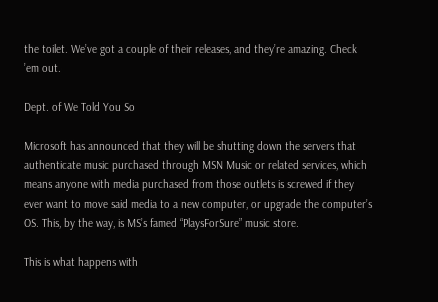the toilet. We’ve got a couple of their releases, and they’re amazing. Check ’em out.

Dept. of We Told You So

Microsoft has announced that they will be shutting down the servers that authenticate music purchased through MSN Music or related services, which means anyone with media purchased from those outlets is screwed if they ever want to move said media to a new computer, or upgrade the computer’s OS. This, by the way, is MS’s famed “PlaysForSure” music store.

This is what happens with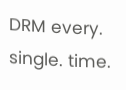DRM every. single. time.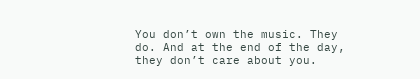You don’t own the music. They do. And at the end of the day, they don’t care about you.